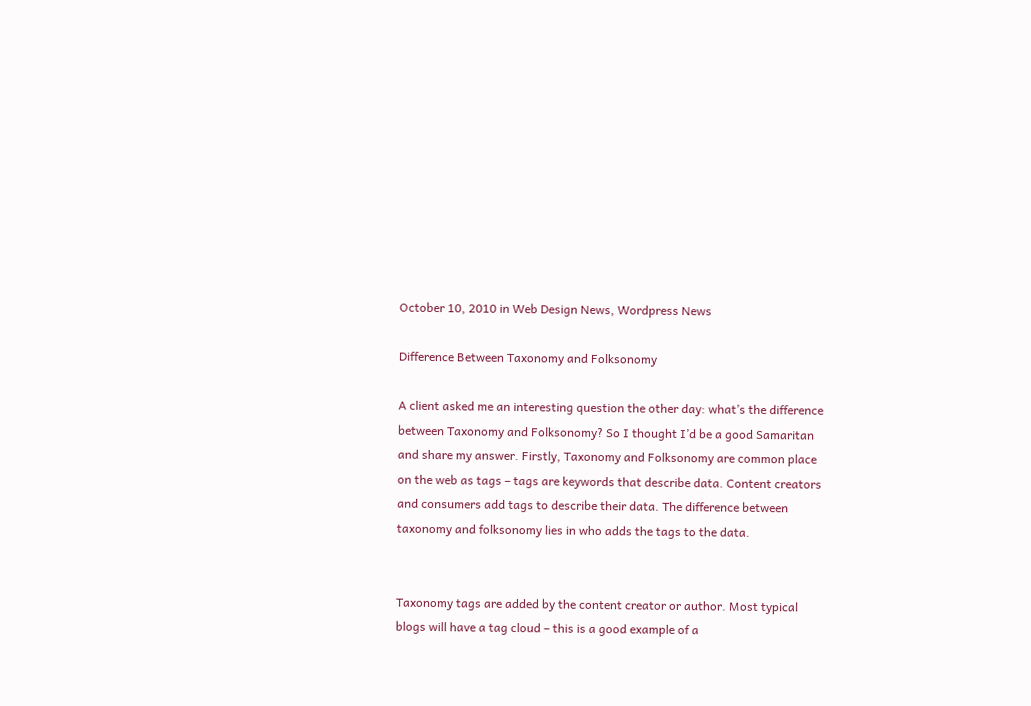October 10, 2010 in Web Design News, Wordpress News

Difference Between Taxonomy and Folksonomy

A client asked me an interesting question the other day: what’s the difference between Taxonomy and Folksonomy? So I thought I’d be a good Samaritan and share my answer. Firstly, Taxonomy and Folksonomy are common place on the web as tags – tags are keywords that describe data. Content creators and consumers add tags to describe their data. The difference between taxonomy and folksonomy lies in who adds the tags to the data.


Taxonomy tags are added by the content creator or author. Most typical blogs will have a tag cloud – this is a good example of a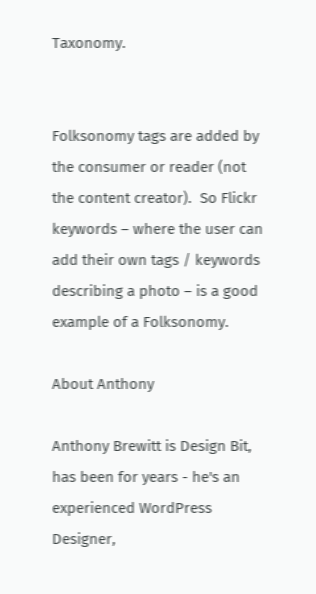Taxonomy.


Folksonomy tags are added by the consumer or reader (not the content creator).  So Flickr keywords – where the user can add their own tags / keywords describing a photo – is a good example of a Folksonomy.

About Anthony

Anthony Brewitt is Design Bit, has been for years - he's an experienced WordPress Designer,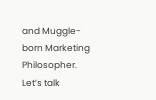and Muggle-born Marketing Philosopher. Let’s talk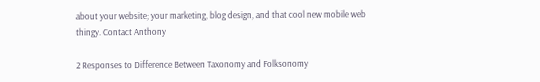about your website; your marketing, blog design, and that cool new mobile web thingy. Contact Anthony

2 Responses to Difference Between Taxonomy and Folksonomy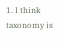1. I think taxonomy is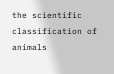the scientific classification of animals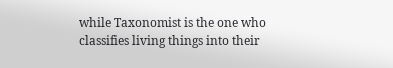while Taxonomist is the one who classifies living things into their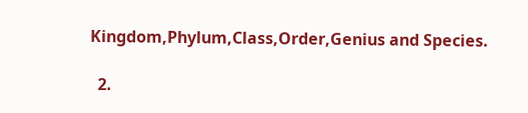Kingdom,Phylum,Class,Order,Genius and Species.

  2.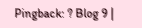Pingback: ? Blog 9 |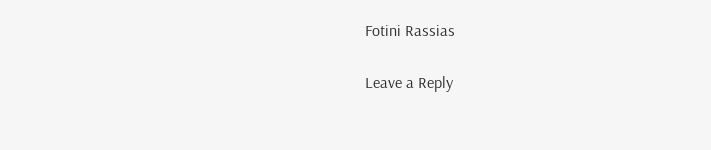Fotini Rassias

Leave a Reply